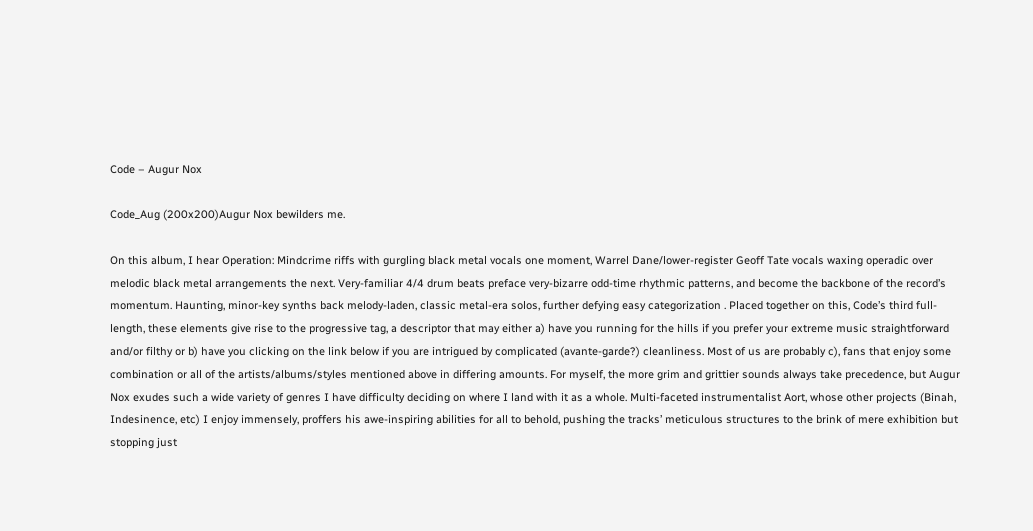Code – Augur Nox

Code_Aug (200x200)Augur Nox bewilders me.

On this album, I hear Operation: Mindcrime riffs with gurgling black metal vocals one moment, Warrel Dane/lower-register Geoff Tate vocals waxing operadic over melodic black metal arrangements the next. Very-familiar 4/4 drum beats preface very-bizarre odd-time rhythmic patterns, and become the backbone of the record’s momentum. Haunting, minor-key synths back melody-laden, classic metal-era solos, further defying easy categorization . Placed together on this, Code’s third full-length, these elements give rise to the progressive tag, a descriptor that may either a) have you running for the hills if you prefer your extreme music straightforward and/or filthy or b) have you clicking on the link below if you are intrigued by complicated (avante-garde?) cleanliness. Most of us are probably c), fans that enjoy some combination or all of the artists/albums/styles mentioned above in differing amounts. For myself, the more grim and grittier sounds always take precedence, but Augur Nox exudes such a wide variety of genres I have difficulty deciding on where I land with it as a whole. Multi-faceted instrumentalist Aort, whose other projects (Binah, Indesinence, etc) I enjoy immensely, proffers his awe-inspiring abilities for all to behold, pushing the tracks’ meticulous structures to the brink of mere exhibition but stopping just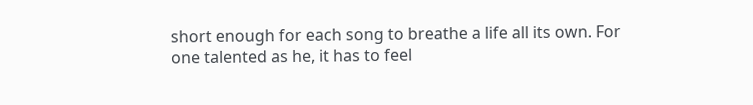short enough for each song to breathe a life all its own. For one talented as he, it has to feel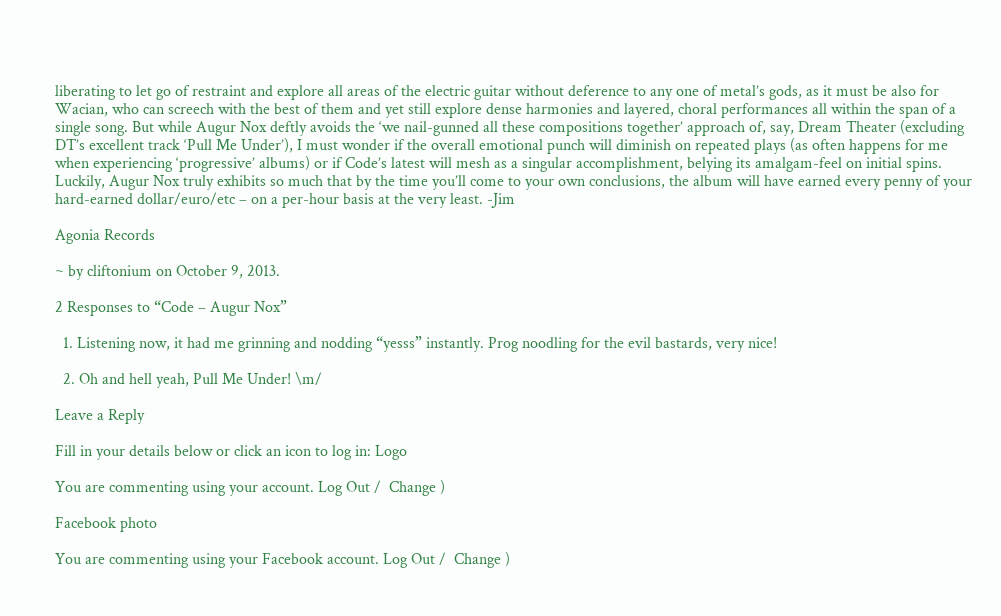liberating to let go of restraint and explore all areas of the electric guitar without deference to any one of metal’s gods, as it must be also for Wacian, who can screech with the best of them and yet still explore dense harmonies and layered, choral performances all within the span of a single song. But while Augur Nox deftly avoids the ‘we nail-gunned all these compositions together’ approach of, say, Dream Theater (excluding DT’s excellent track ‘Pull Me Under’), I must wonder if the overall emotional punch will diminish on repeated plays (as often happens for me when experiencing ‘progressive’ albums) or if Code’s latest will mesh as a singular accomplishment, belying its amalgam-feel on initial spins. Luckily, Augur Nox truly exhibits so much that by the time you’ll come to your own conclusions, the album will have earned every penny of your hard-earned dollar/euro/etc – on a per-hour basis at the very least. -Jim

Agonia Records

~ by cliftonium on October 9, 2013.

2 Responses to “Code – Augur Nox”

  1. Listening now, it had me grinning and nodding “yesss” instantly. Prog noodling for the evil bastards, very nice!

  2. Oh and hell yeah, Pull Me Under! \m/

Leave a Reply

Fill in your details below or click an icon to log in: Logo

You are commenting using your account. Log Out /  Change )

Facebook photo

You are commenting using your Facebook account. Log Out /  Change )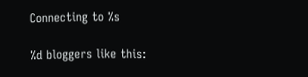Connecting to %s

%d bloggers like this: